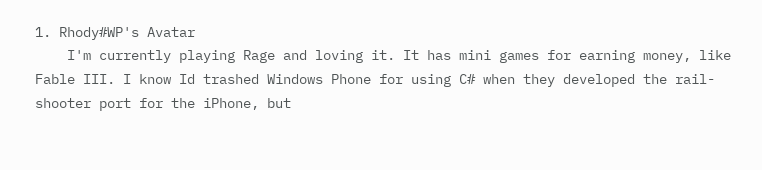1. Rhody#WP's Avatar
    I'm currently playing Rage and loving it. It has mini games for earning money, like Fable III. I know Id trashed Windows Phone for using C# when they developed the rail-shooter port for the iPhone, but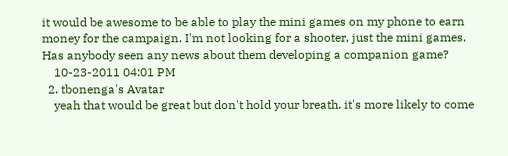it would be awesome to be able to play the mini games on my phone to earn money for the campaign. I'm not looking for a shooter, just the mini games. Has anybody seen any news about them developing a companion game?
    10-23-2011 04:01 PM
  2. tbonenga's Avatar
    yeah that would be great but don't hold your breath. it's more likely to come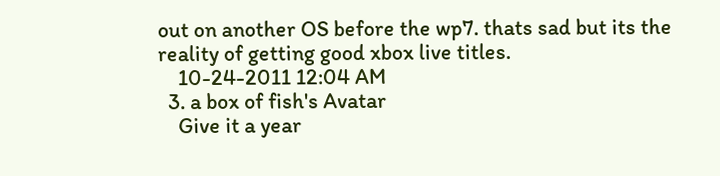out on another OS before the wp7. thats sad but its the reality of getting good xbox live titles.
    10-24-2011 12:04 AM
  3. a box of fish's Avatar
    Give it a year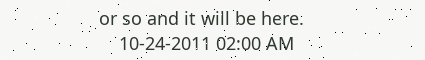or so and it will be here.
    10-24-2011 02:00 AM